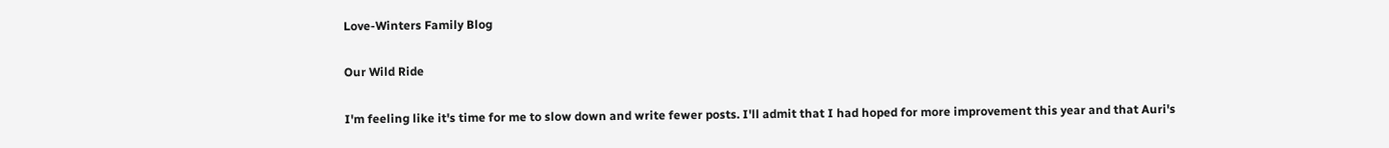Love-Winters Family Blog

Our Wild Ride

I'm feeling like it's time for me to slow down and write fewer posts. I'll admit that I had hoped for more improvement this year and that Auri's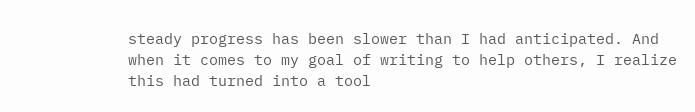steady progress has been slower than I had anticipated. And when it comes to my goal of writing to help others, I realize this had turned into a tool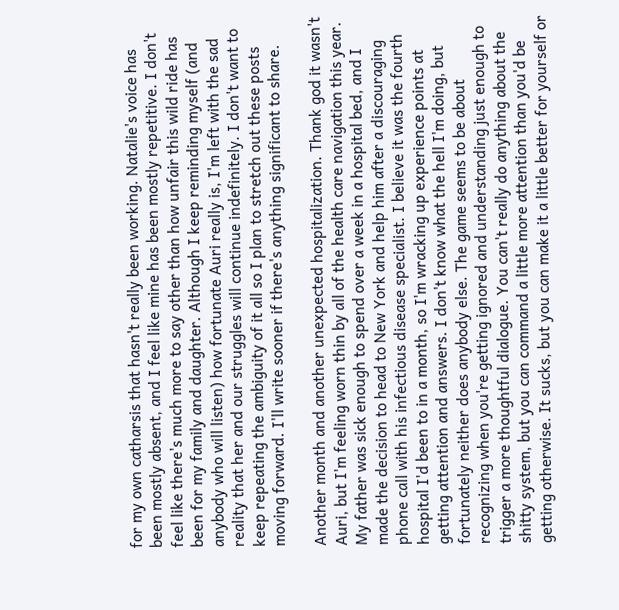for my own catharsis that hasn't really been working. Natalie's voice has been mostly absent, and I feel like mine has been mostly repetitive. I don't feel like there's much more to say other than how unfair this wild ride has been for my family and daughter. Although I keep reminding myself (and anybody who will listen) how fortunate Auri really is, I'm left with the sad reality that her and our struggles will continue indefinitely. I don't want to keep repeating the ambiguity of it all so I plan to stretch out these posts moving forward. I'll write sooner if there's anything significant to share.

Another month and another unexpected hospitalization. Thank god it wasn't Auri, but I'm feeling worn thin by all of the health care navigation this year. My father was sick enough to spend over a week in a hospital bed, and I made the decision to head to New York and help him after a discouraging phone call with his infectious disease specialist. I believe it was the fourth hospital I'd been to in a month, so I'm wracking up experience points at getting attention and answers. I don't know what the hell I'm doing, but fortunately neither does anybody else. The game seems to be about recognizing when you're getting ignored and understanding just enough to trigger a more thoughtful dialogue. You can't really do anything about the shitty system, but you can command a little more attention than you'd be getting otherwise. It sucks, but you can make it a little better for yourself or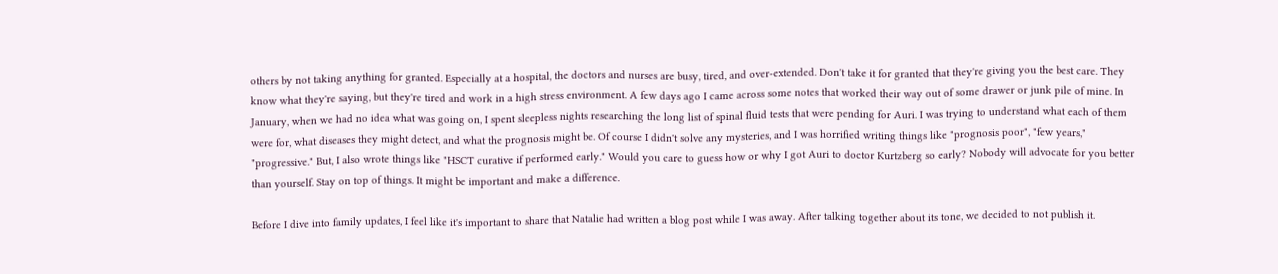others by not taking anything for granted. Especially at a hospital, the doctors and nurses are busy, tired, and over-extended. Don't take it for granted that they're giving you the best care. They know what they're saying, but they're tired and work in a high stress environment. A few days ago I came across some notes that worked their way out of some drawer or junk pile of mine. In January, when we had no idea what was going on, I spent sleepless nights researching the long list of spinal fluid tests that were pending for Auri. I was trying to understand what each of them were for, what diseases they might detect, and what the prognosis might be. Of course I didn't solve any mysteries, and I was horrified writing things like "prognosis poor", "few years," "progressive." But, I also wrote things like "HSCT curative if performed early." Would you care to guess how or why I got Auri to doctor Kurtzberg so early? Nobody will advocate for you better than yourself. Stay on top of things. It might be important and make a difference.

Before I dive into family updates, I feel like it's important to share that Natalie had written a blog post while I was away. After talking together about its tone, we decided to not publish it.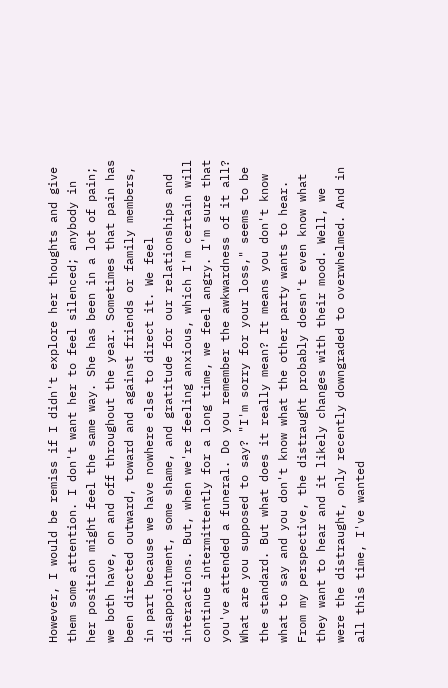However, I would be remiss if I didn't explore her thoughts and give them some attention. I don't want her to feel silenced; anybody in her position might feel the same way. She has been in a lot of pain; we both have, on and off throughout the year. Sometimes that pain has been directed outward, toward and against friends or family members, in part because we have nowhere else to direct it. We feel disappointment, some shame, and gratitude for our relationships and interactions. But, when we're feeling anxious, which I'm certain will continue intermittently for a long time, we feel angry. I'm sure that you've attended a funeral. Do you remember the awkwardness of it all? What are you supposed to say? "I'm sorry for your loss," seems to be the standard. But what does it really mean? It means you don't know what to say and you don't know what the other party wants to hear. From my perspective, the distraught probably doesn't even know what they want to hear and it likely changes with their mood. Well, we were the distraught, only recently downgraded to overwhelmed. And in all this time, I've wanted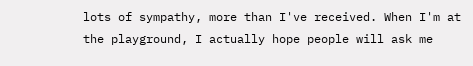lots of sympathy, more than I've received. When I'm at the playground, I actually hope people will ask me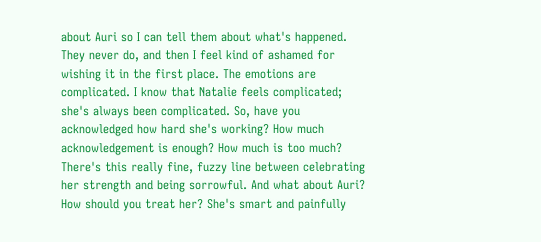about Auri so I can tell them about what's happened. They never do, and then I feel kind of ashamed for wishing it in the first place. The emotions are complicated. I know that Natalie feels complicated; she's always been complicated. So, have you acknowledged how hard she's working? How much acknowledgement is enough? How much is too much? There's this really fine, fuzzy line between celebrating her strength and being sorrowful. And what about Auri? How should you treat her? She's smart and painfully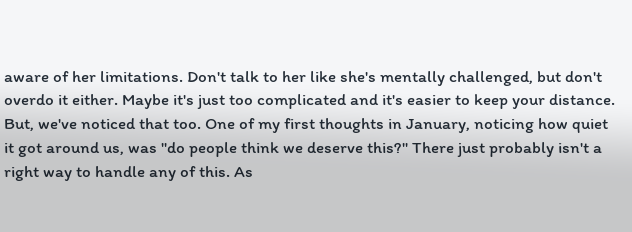aware of her limitations. Don't talk to her like she's mentally challenged, but don't overdo it either. Maybe it's just too complicated and it's easier to keep your distance. But, we've noticed that too. One of my first thoughts in January, noticing how quiet it got around us, was "do people think we deserve this?" There just probably isn't a right way to handle any of this. As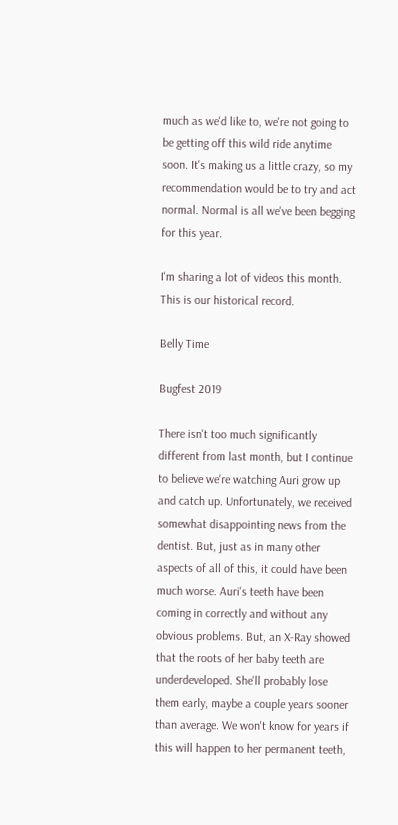much as we'd like to, we're not going to be getting off this wild ride anytime soon. It's making us a little crazy, so my recommendation would be to try and act normal. Normal is all we've been begging for this year.

I'm sharing a lot of videos this month. This is our historical record.

Belly Time

Bugfest 2019

There isn't too much significantly different from last month, but I continue to believe we're watching Auri grow up and catch up. Unfortunately, we received somewhat disappointing news from the dentist. But, just as in many other aspects of all of this, it could have been much worse. Auri's teeth have been coming in correctly and without any obvious problems. But, an X-Ray showed that the roots of her baby teeth are underdeveloped. She'll probably lose them early, maybe a couple years sooner than average. We won't know for years if this will happen to her permanent teeth,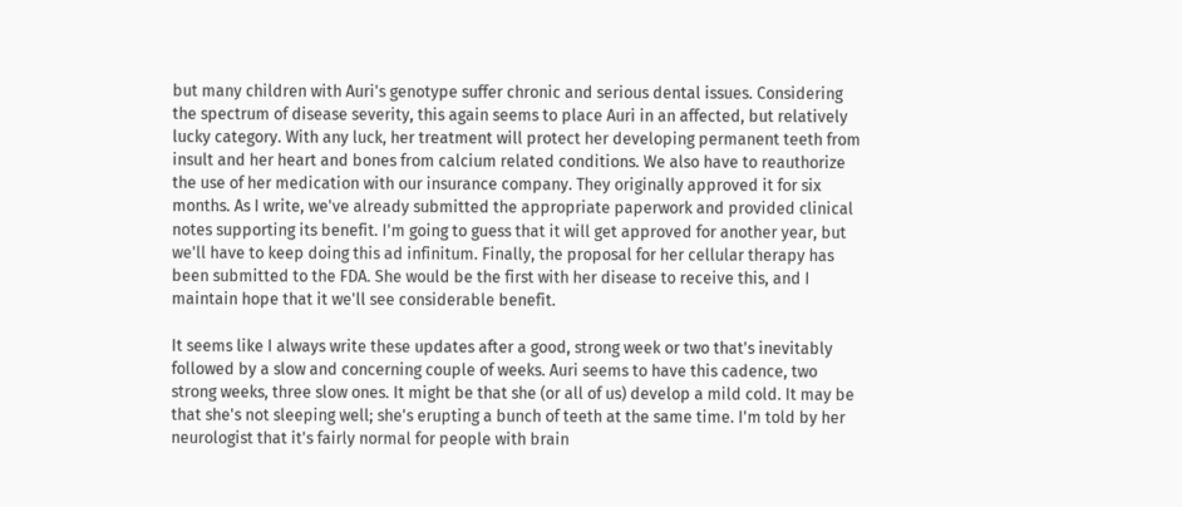but many children with Auri's genotype suffer chronic and serious dental issues. Considering the spectrum of disease severity, this again seems to place Auri in an affected, but relatively lucky category. With any luck, her treatment will protect her developing permanent teeth from insult and her heart and bones from calcium related conditions. We also have to reauthorize the use of her medication with our insurance company. They originally approved it for six months. As I write, we've already submitted the appropriate paperwork and provided clinical notes supporting its benefit. I'm going to guess that it will get approved for another year, but we'll have to keep doing this ad infinitum. Finally, the proposal for her cellular therapy has been submitted to the FDA. She would be the first with her disease to receive this, and I maintain hope that it we'll see considerable benefit.

It seems like I always write these updates after a good, strong week or two that's inevitably followed by a slow and concerning couple of weeks. Auri seems to have this cadence, two strong weeks, three slow ones. It might be that she (or all of us) develop a mild cold. It may be that she's not sleeping well; she's erupting a bunch of teeth at the same time. I'm told by her neurologist that it's fairly normal for people with brain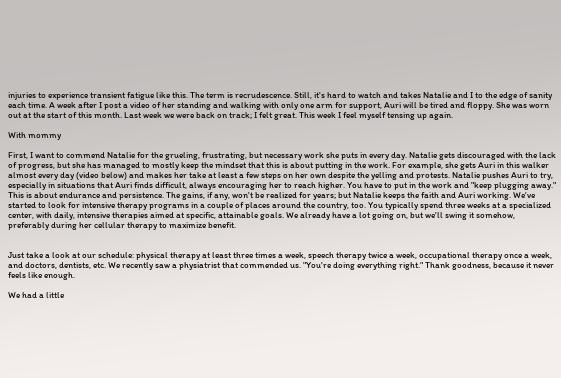injuries to experience transient fatigue like this. The term is recrudescence. Still, it's hard to watch and takes Natalie and I to the edge of sanity each time. A week after I post a video of her standing and walking with only one arm for support, Auri will be tired and floppy. She was worn out at the start of this month. Last week we were back on track; I felt great. This week I feel myself tensing up again.

With mommy

First, I want to commend Natalie for the grueling, frustrating, but necessary work she puts in every day. Natalie gets discouraged with the lack of progress, but she has managed to mostly keep the mindset that this is about putting in the work. For example, she gets Auri in this walker almost every day (video below) and makes her take at least a few steps on her own despite the yelling and protests. Natalie pushes Auri to try, especially in situations that Auri finds difficult, always encouraging her to reach higher. You have to put in the work and "keep plugging away." This is about endurance and persistence. The gains, if any, won't be realized for years; but Natalie keeps the faith and Auri working. We've started to look for intensive therapy programs in a couple of places around the country, too. You typically spend three weeks at a specialized center, with daily, intensive therapies aimed at specific, attainable goals. We already have a lot going on, but we'll swing it somehow, preferably during her cellular therapy to maximize benefit.


Just take a look at our schedule: physical therapy at least three times a week, speech therapy twice a week, occupational therapy once a week, and doctors, dentists, etc. We recently saw a physiatrist that commended us. "You're doing everything right." Thank goodness, because it never feels like enough.

We had a little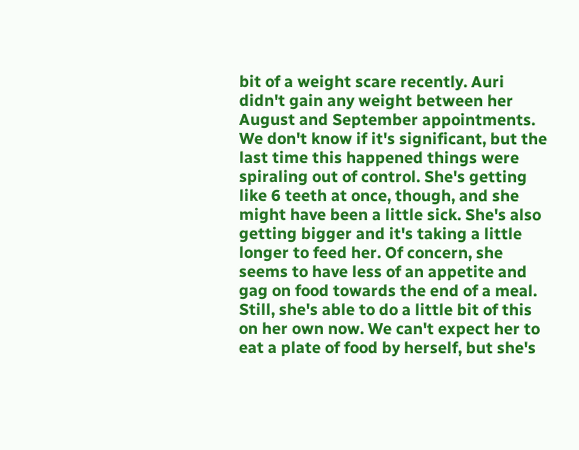bit of a weight scare recently. Auri didn't gain any weight between her August and September appointments. We don't know if it's significant, but the last time this happened things were spiraling out of control. She's getting like 6 teeth at once, though, and she might have been a little sick. She's also getting bigger and it's taking a little longer to feed her. Of concern, she seems to have less of an appetite and gag on food towards the end of a meal. Still, she's able to do a little bit of this on her own now. We can't expect her to eat a plate of food by herself, but she's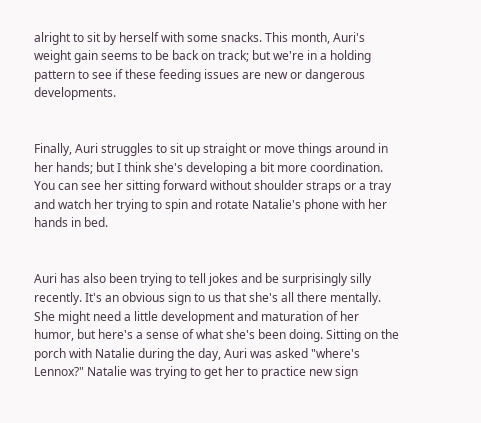alright to sit by herself with some snacks. This month, Auri's weight gain seems to be back on track; but we're in a holding pattern to see if these feeding issues are new or dangerous developments.


Finally, Auri struggles to sit up straight or move things around in her hands; but I think she's developing a bit more coordination. You can see her sitting forward without shoulder straps or a tray and watch her trying to spin and rotate Natalie's phone with her hands in bed.


Auri has also been trying to tell jokes and be surprisingly silly recently. It's an obvious sign to us that she's all there mentally. She might need a little development and maturation of her humor, but here's a sense of what she's been doing. Sitting on the porch with Natalie during the day, Auri was asked "where's Lennox?" Natalie was trying to get her to practice new sign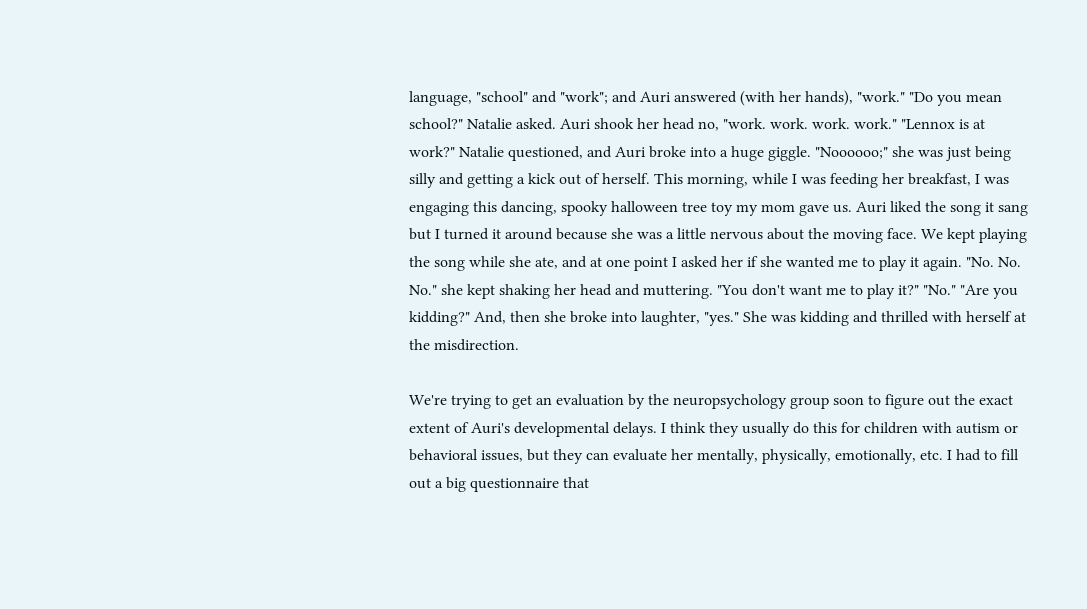language, "school" and "work"; and Auri answered (with her hands), "work." "Do you mean school?" Natalie asked. Auri shook her head no, "work. work. work. work." "Lennox is at work?" Natalie questioned, and Auri broke into a huge giggle. "Noooooo;" she was just being silly and getting a kick out of herself. This morning, while I was feeding her breakfast, I was engaging this dancing, spooky halloween tree toy my mom gave us. Auri liked the song it sang but I turned it around because she was a little nervous about the moving face. We kept playing the song while she ate, and at one point I asked her if she wanted me to play it again. "No. No. No." she kept shaking her head and muttering. "You don't want me to play it?" "No." "Are you kidding?" And, then she broke into laughter, "yes." She was kidding and thrilled with herself at the misdirection.

We're trying to get an evaluation by the neuropsychology group soon to figure out the exact extent of Auri's developmental delays. I think they usually do this for children with autism or behavioral issues, but they can evaluate her mentally, physically, emotionally, etc. I had to fill out a big questionnaire that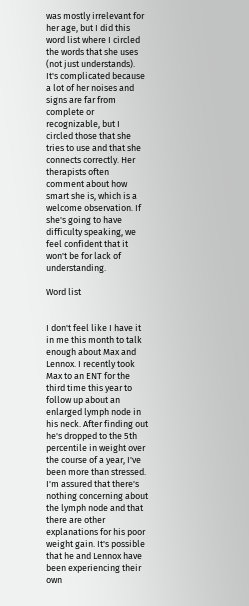was mostly irrelevant for her age, but I did this word list where I circled the words that she uses (not just understands). It's complicated because a lot of her noises and signs are far from complete or recognizable, but I circled those that she tries to use and that she connects correctly. Her therapists often comment about how smart she is, which is a welcome observation. If she's going to have difficulty speaking, we feel confident that it won't be for lack of understanding.

Word list


I don't feel like I have it in me this month to talk enough about Max and Lennox. I recently took Max to an ENT for the third time this year to follow up about an enlarged lymph node in his neck. After finding out he's dropped to the 5th percentile in weight over the course of a year, I've been more than stressed. I'm assured that there's nothing concerning about the lymph node and that there are other explanations for his poor weight gain. It's possible that he and Lennox have been experiencing their own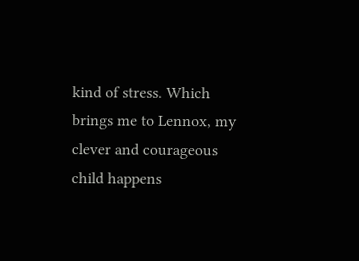kind of stress. Which brings me to Lennox, my clever and courageous child happens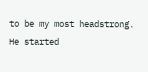to be my most headstrong. He started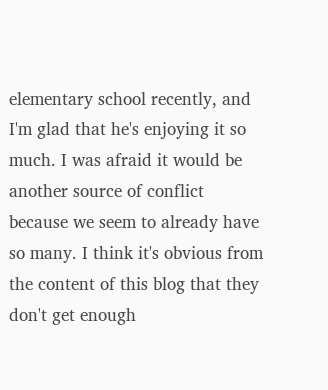elementary school recently, and I'm glad that he's enjoying it so much. I was afraid it would be another source of conflict because we seem to already have so many. I think it's obvious from the content of this blog that they don't get enough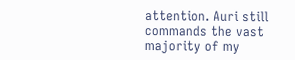attention. Auri still commands the vast majority of my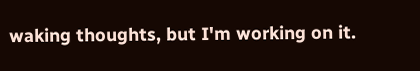waking thoughts, but I'm working on it.